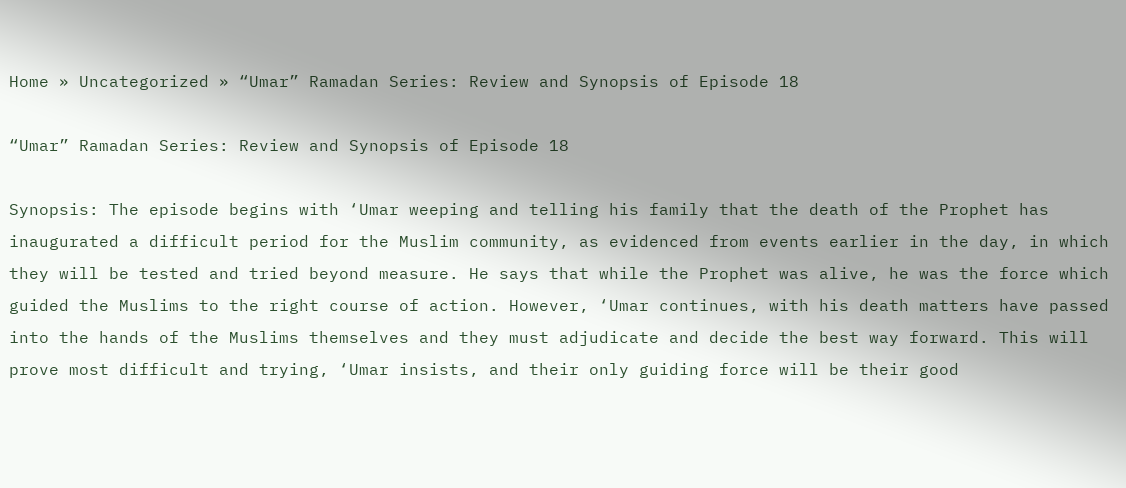Home » Uncategorized » “Umar” Ramadan Series: Review and Synopsis of Episode 18

“Umar” Ramadan Series: Review and Synopsis of Episode 18

Synopsis: The episode begins with ‘Umar weeping and telling his family that the death of the Prophet has inaugurated a difficult period for the Muslim community, as evidenced from events earlier in the day, in which they will be tested and tried beyond measure. He says that while the Prophet was alive, he was the force which guided the Muslims to the right course of action. However, ‘Umar continues, with his death matters have passed into the hands of the Muslims themselves and they must adjudicate and decide the best way forward. This will prove most difficult and trying, ‘Umar insists, and their only guiding force will be their good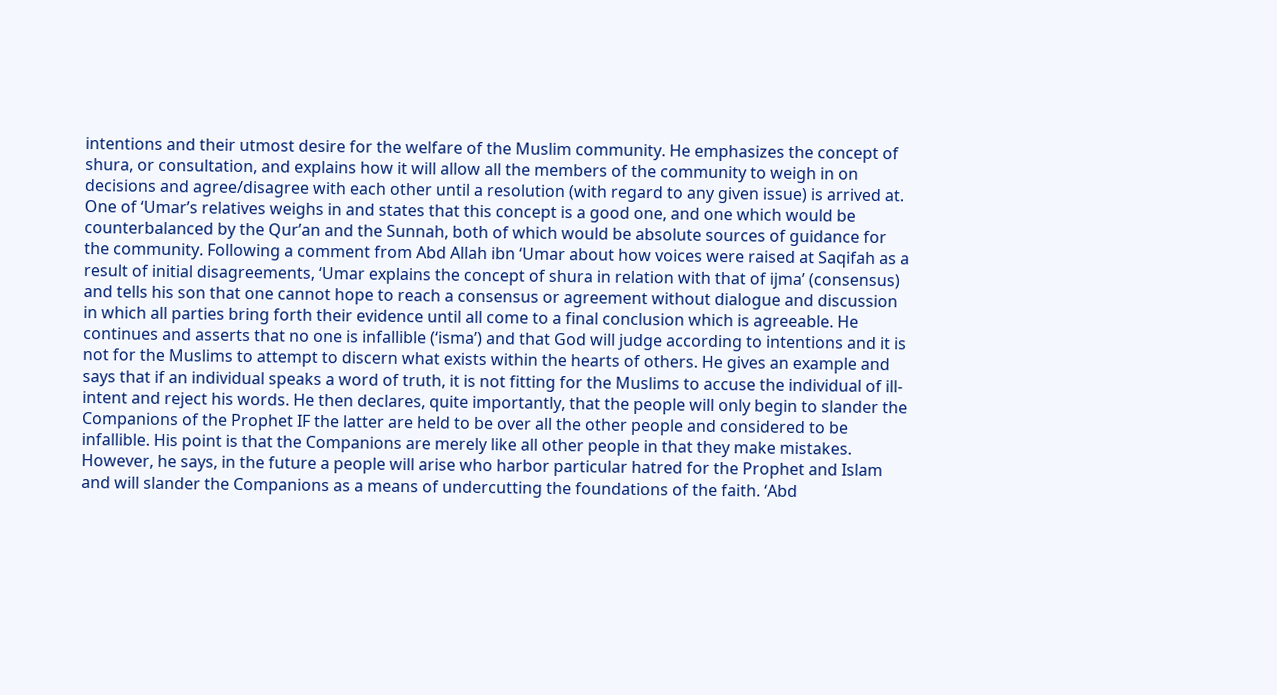intentions and their utmost desire for the welfare of the Muslim community. He emphasizes the concept of shura, or consultation, and explains how it will allow all the members of the community to weigh in on decisions and agree/disagree with each other until a resolution (with regard to any given issue) is arrived at. One of ‘Umar’s relatives weighs in and states that this concept is a good one, and one which would be counterbalanced by the Qur’an and the Sunnah, both of which would be absolute sources of guidance for the community. Following a comment from Abd Allah ibn ‘Umar about how voices were raised at Saqifah as a result of initial disagreements, ‘Umar explains the concept of shura in relation with that of ijma’ (consensus) and tells his son that one cannot hope to reach a consensus or agreement without dialogue and discussion in which all parties bring forth their evidence until all come to a final conclusion which is agreeable. He continues and asserts that no one is infallible (‘isma’) and that God will judge according to intentions and it is not for the Muslims to attempt to discern what exists within the hearts of others. He gives an example and says that if an individual speaks a word of truth, it is not fitting for the Muslims to accuse the individual of ill-intent and reject his words. He then declares, quite importantly, that the people will only begin to slander the Companions of the Prophet IF the latter are held to be over all the other people and considered to be infallible. His point is that the Companions are merely like all other people in that they make mistakes. However, he says, in the future a people will arise who harbor particular hatred for the Prophet and Islam and will slander the Companions as a means of undercutting the foundations of the faith. ‘Abd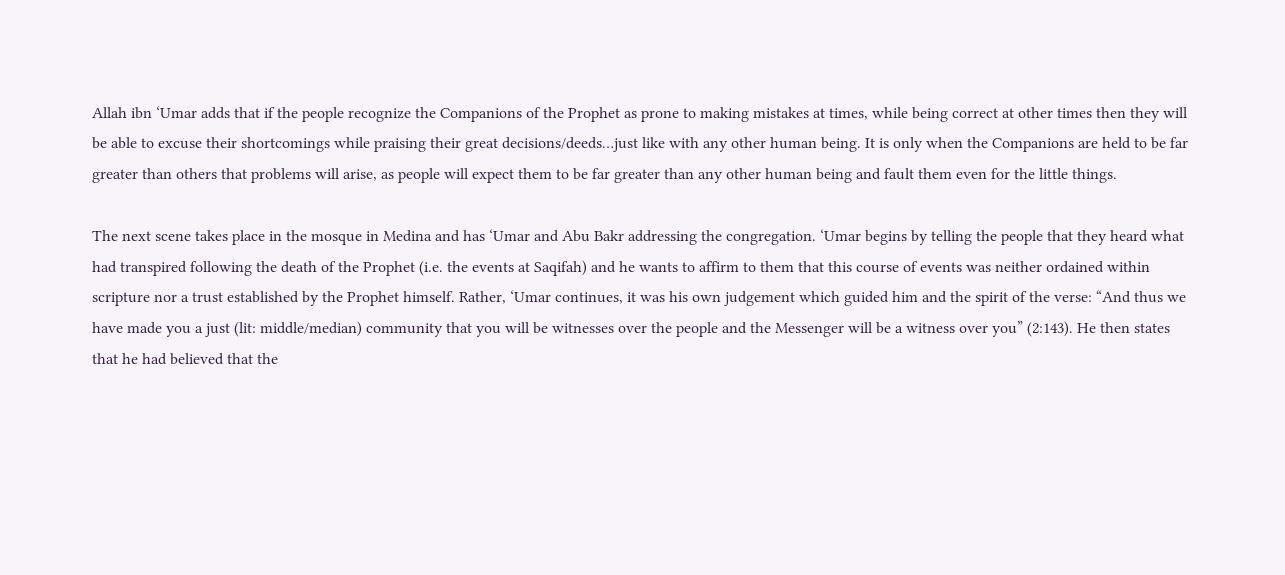Allah ibn ‘Umar adds that if the people recognize the Companions of the Prophet as prone to making mistakes at times, while being correct at other times then they will be able to excuse their shortcomings while praising their great decisions/deeds…just like with any other human being. It is only when the Companions are held to be far greater than others that problems will arise, as people will expect them to be far greater than any other human being and fault them even for the little things.

The next scene takes place in the mosque in Medina and has ‘Umar and Abu Bakr addressing the congregation. ‘Umar begins by telling the people that they heard what had transpired following the death of the Prophet (i.e. the events at Saqifah) and he wants to affirm to them that this course of events was neither ordained within scripture nor a trust established by the Prophet himself. Rather, ‘Umar continues, it was his own judgement which guided him and the spirit of the verse: “And thus we have made you a just (lit: middle/median) community that you will be witnesses over the people and the Messenger will be a witness over you” (2:143). He then states that he had believed that the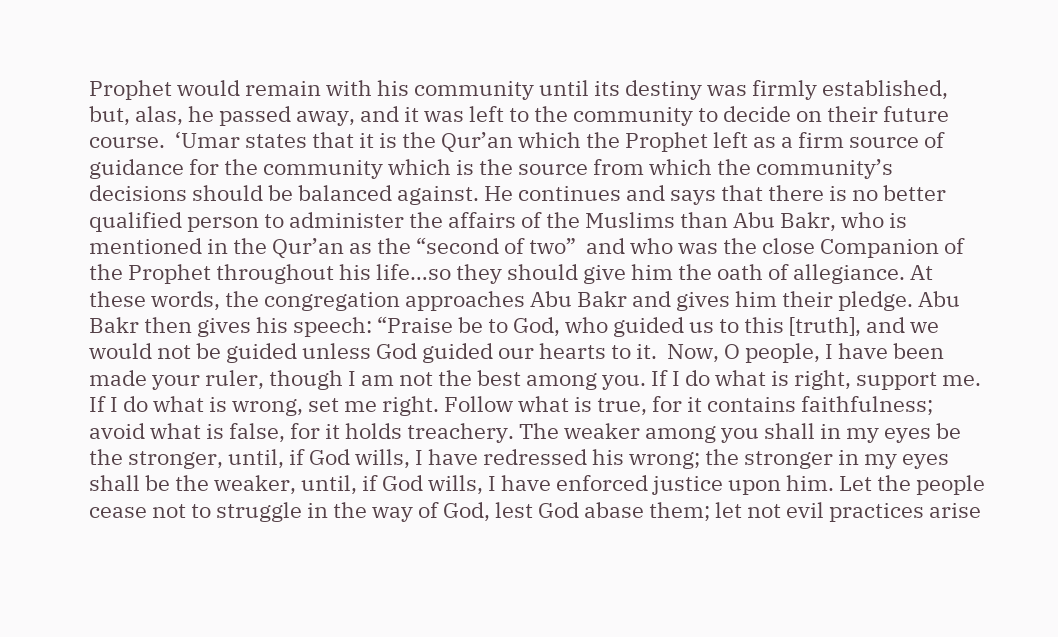Prophet would remain with his community until its destiny was firmly established, but, alas, he passed away, and it was left to the community to decide on their future course.  ‘Umar states that it is the Qur’an which the Prophet left as a firm source of guidance for the community which is the source from which the community’s decisions should be balanced against. He continues and says that there is no better qualified person to administer the affairs of the Muslims than Abu Bakr, who is mentioned in the Qur’an as the “second of two”  and who was the close Companion of the Prophet throughout his life…so they should give him the oath of allegiance. At these words, the congregation approaches Abu Bakr and gives him their pledge. Abu Bakr then gives his speech: “Praise be to God, who guided us to this [truth], and we would not be guided unless God guided our hearts to it.  Now, O people, I have been made your ruler, though I am not the best among you. If I do what is right, support me. If I do what is wrong, set me right. Follow what is true, for it contains faithfulness; avoid what is false, for it holds treachery. The weaker among you shall in my eyes be the stronger, until, if God wills, I have redressed his wrong; the stronger in my eyes shall be the weaker, until, if God wills, I have enforced justice upon him. Let the people cease not to struggle in the way of God, lest God abase them; let not evil practices arise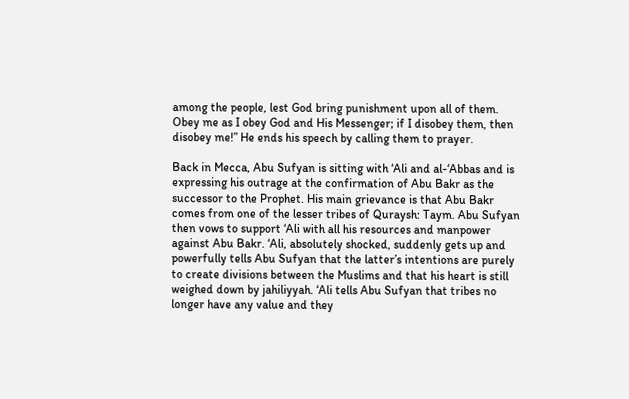among the people, lest God bring punishment upon all of them. Obey me as I obey God and His Messenger; if I disobey them, then disobey me!” He ends his speech by calling them to prayer.

Back in Mecca, Abu Sufyan is sitting with ‘Ali and al-‘Abbas and is expressing his outrage at the confirmation of Abu Bakr as the successor to the Prophet. His main grievance is that Abu Bakr comes from one of the lesser tribes of Quraysh: Taym. Abu Sufyan then vows to support ‘Ali with all his resources and manpower against Abu Bakr. ‘Ali, absolutely shocked, suddenly gets up and powerfully tells Abu Sufyan that the latter’s intentions are purely to create divisions between the Muslims and that his heart is still weighed down by jahiliyyah. ‘Ali tells Abu Sufyan that tribes no longer have any value and they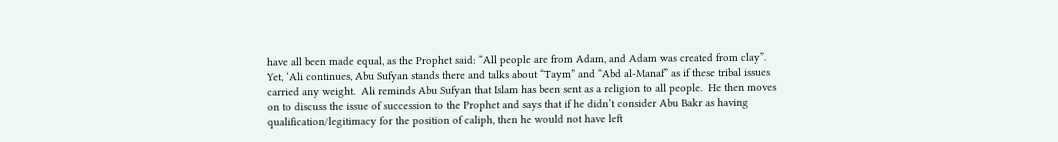have all been made equal, as the Prophet said: “All people are from Adam, and Adam was created from clay”. Yet, ‘Ali continues, Abu Sufyan stands there and talks about “Taym” and “Abd al-Manaf” as if these tribal issues carried any weight.  Ali reminds Abu Sufyan that Islam has been sent as a religion to all people.  He then moves on to discuss the issue of succession to the Prophet and says that if he didn’t consider Abu Bakr as having qualification/legitimacy for the position of caliph, then he would not have left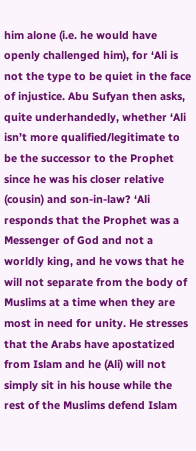him alone (i.e. he would have openly challenged him), for ‘Ali is not the type to be quiet in the face of injustice. Abu Sufyan then asks, quite underhandedly, whether ‘Ali isn’t more qualified/legitimate to be the successor to the Prophet since he was his closer relative (cousin) and son-in-law? ‘Ali responds that the Prophet was a Messenger of God and not a worldly king, and he vows that he will not separate from the body of Muslims at a time when they are most in need for unity. He stresses that the Arabs have apostatized from Islam and he (Ali) will not simply sit in his house while the rest of the Muslims defend Islam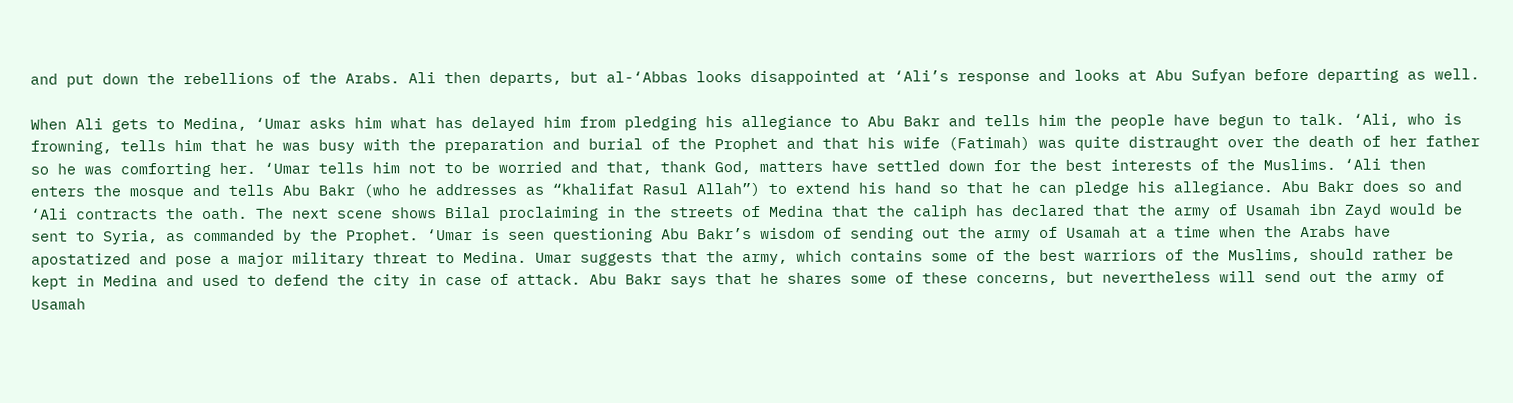and put down the rebellions of the Arabs. Ali then departs, but al-‘Abbas looks disappointed at ‘Ali’s response and looks at Abu Sufyan before departing as well.

When Ali gets to Medina, ‘Umar asks him what has delayed him from pledging his allegiance to Abu Bakr and tells him the people have begun to talk. ‘Ali, who is frowning, tells him that he was busy with the preparation and burial of the Prophet and that his wife (Fatimah) was quite distraught over the death of her father so he was comforting her. ‘Umar tells him not to be worried and that, thank God, matters have settled down for the best interests of the Muslims. ‘Ali then enters the mosque and tells Abu Bakr (who he addresses as “khalifat Rasul Allah”) to extend his hand so that he can pledge his allegiance. Abu Bakr does so and ‘Ali contracts the oath. The next scene shows Bilal proclaiming in the streets of Medina that the caliph has declared that the army of Usamah ibn Zayd would be sent to Syria, as commanded by the Prophet. ‘Umar is seen questioning Abu Bakr’s wisdom of sending out the army of Usamah at a time when the Arabs have apostatized and pose a major military threat to Medina. Umar suggests that the army, which contains some of the best warriors of the Muslims, should rather be kept in Medina and used to defend the city in case of attack. Abu Bakr says that he shares some of these concerns, but nevertheless will send out the army of Usamah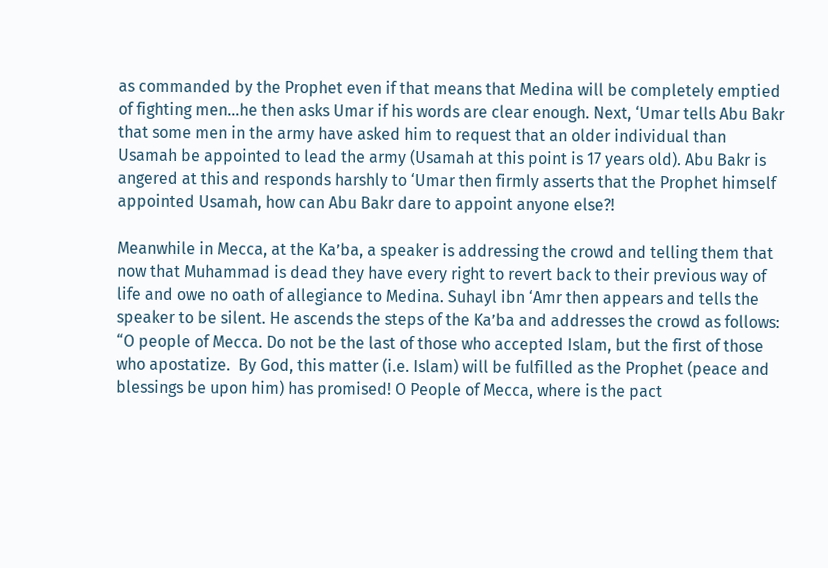as commanded by the Prophet even if that means that Medina will be completely emptied of fighting men…he then asks Umar if his words are clear enough. Next, ‘Umar tells Abu Bakr that some men in the army have asked him to request that an older individual than Usamah be appointed to lead the army (Usamah at this point is 17 years old). Abu Bakr is angered at this and responds harshly to ‘Umar then firmly asserts that the Prophet himself appointed Usamah, how can Abu Bakr dare to appoint anyone else?!

Meanwhile in Mecca, at the Ka’ba, a speaker is addressing the crowd and telling them that now that Muhammad is dead they have every right to revert back to their previous way of life and owe no oath of allegiance to Medina. Suhayl ibn ‘Amr then appears and tells the speaker to be silent. He ascends the steps of the Ka’ba and addresses the crowd as follows: “O people of Mecca. Do not be the last of those who accepted Islam, but the first of those who apostatize.  By God, this matter (i.e. Islam) will be fulfilled as the Prophet (peace and blessings be upon him) has promised! O People of Mecca, where is the pact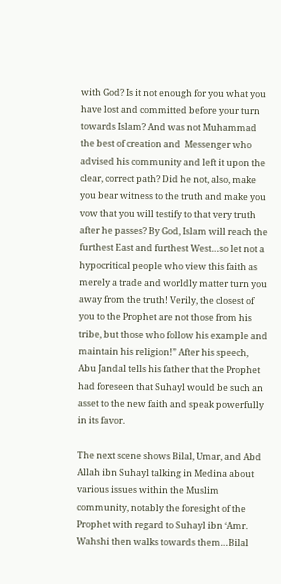with God? Is it not enough for you what you have lost and committed before your turn towards Islam? And was not Muhammad the best of creation and  Messenger who advised his community and left it upon the clear, correct path? Did he not, also, make you bear witness to the truth and make you vow that you will testify to that very truth after he passes? By God, Islam will reach the furthest East and furthest West…so let not a hypocritical people who view this faith as merely a trade and worldly matter turn you away from the truth! Verily, the closest of you to the Prophet are not those from his tribe, but those who follow his example and maintain his religion!” After his speech, Abu Jandal tells his father that the Prophet had foreseen that Suhayl would be such an asset to the new faith and speak powerfully in its favor.

The next scene shows Bilal, Umar, and Abd Allah ibn Suhayl talking in Medina about various issues within the Muslim community, notably the foresight of the Prophet with regard to Suhayl ibn ‘Amr. Wahshi then walks towards them…Bilal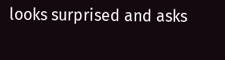looks surprised and asks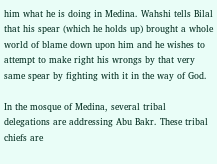him what he is doing in Medina. Wahshi tells Bilal that his spear (which he holds up) brought a whole world of blame down upon him and he wishes to attempt to make right his wrongs by that very same spear by fighting with it in the way of God.

In the mosque of Medina, several tribal delegations are addressing Abu Bakr. These tribal chiefs are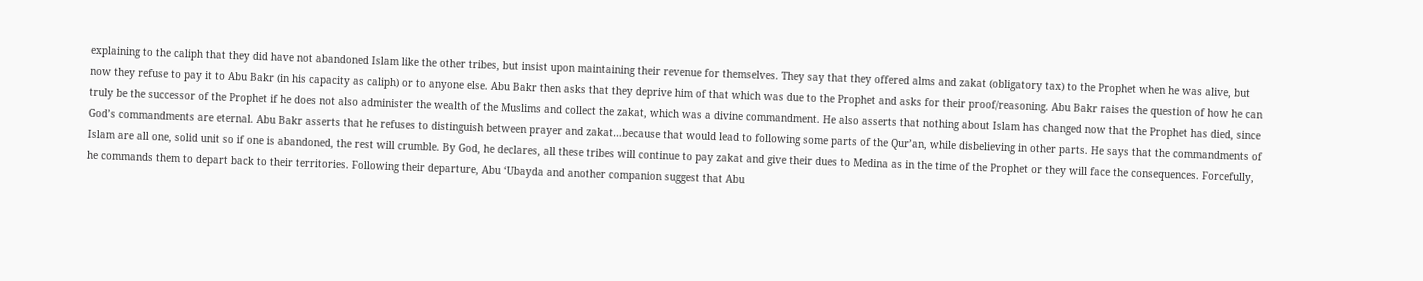explaining to the caliph that they did have not abandoned Islam like the other tribes, but insist upon maintaining their revenue for themselves. They say that they offered alms and zakat (obligatory tax) to the Prophet when he was alive, but now they refuse to pay it to Abu Bakr (in his capacity as caliph) or to anyone else. Abu Bakr then asks that they deprive him of that which was due to the Prophet and asks for their proof/reasoning. Abu Bakr raises the question of how he can truly be the successor of the Prophet if he does not also administer the wealth of the Muslims and collect the zakat, which was a divine commandment. He also asserts that nothing about Islam has changed now that the Prophet has died, since God’s commandments are eternal. Abu Bakr asserts that he refuses to distinguish between prayer and zakat…because that would lead to following some parts of the Qur’an, while disbelieving in other parts. He says that the commandments of Islam are all one, solid unit so if one is abandoned, the rest will crumble. By God, he declares, all these tribes will continue to pay zakat and give their dues to Medina as in the time of the Prophet or they will face the consequences. Forcefully, he commands them to depart back to their territories. Following their departure, Abu ‘Ubayda and another companion suggest that Abu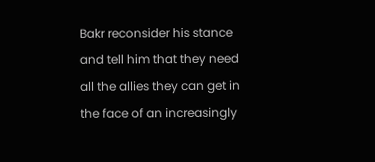Bakr reconsider his stance and tell him that they need all the allies they can get in the face of an increasingly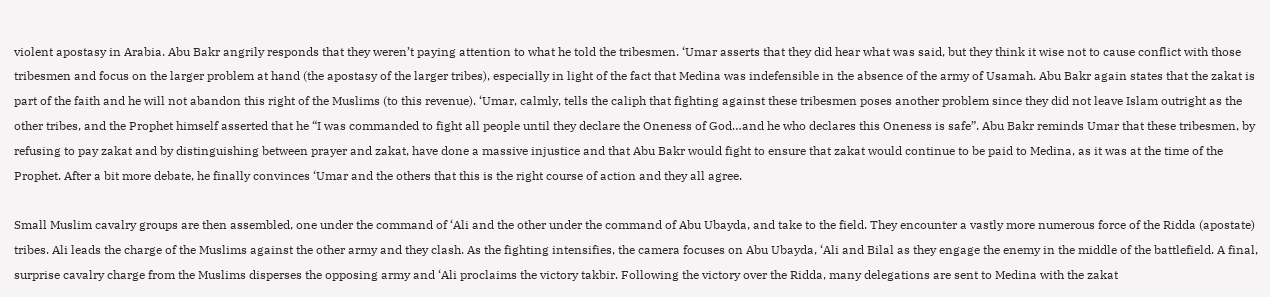violent apostasy in Arabia. Abu Bakr angrily responds that they weren’t paying attention to what he told the tribesmen. ‘Umar asserts that they did hear what was said, but they think it wise not to cause conflict with those tribesmen and focus on the larger problem at hand (the apostasy of the larger tribes), especially in light of the fact that Medina was indefensible in the absence of the army of Usamah. Abu Bakr again states that the zakat is part of the faith and he will not abandon this right of the Muslims (to this revenue). ‘Umar, calmly, tells the caliph that fighting against these tribesmen poses another problem since they did not leave Islam outright as the other tribes, and the Prophet himself asserted that he “I was commanded to fight all people until they declare the Oneness of God…and he who declares this Oneness is safe”. Abu Bakr reminds Umar that these tribesmen, by refusing to pay zakat and by distinguishing between prayer and zakat, have done a massive injustice and that Abu Bakr would fight to ensure that zakat would continue to be paid to Medina, as it was at the time of the Prophet. After a bit more debate, he finally convinces ‘Umar and the others that this is the right course of action and they all agree.

Small Muslim cavalry groups are then assembled, one under the command of ‘Ali and the other under the command of Abu Ubayda, and take to the field. They encounter a vastly more numerous force of the Ridda (apostate) tribes. Ali leads the charge of the Muslims against the other army and they clash. As the fighting intensifies, the camera focuses on Abu Ubayda, ‘Ali and Bilal as they engage the enemy in the middle of the battlefield. A final, surprise cavalry charge from the Muslims disperses the opposing army and ‘Ali proclaims the victory takbir. Following the victory over the Ridda, many delegations are sent to Medina with the zakat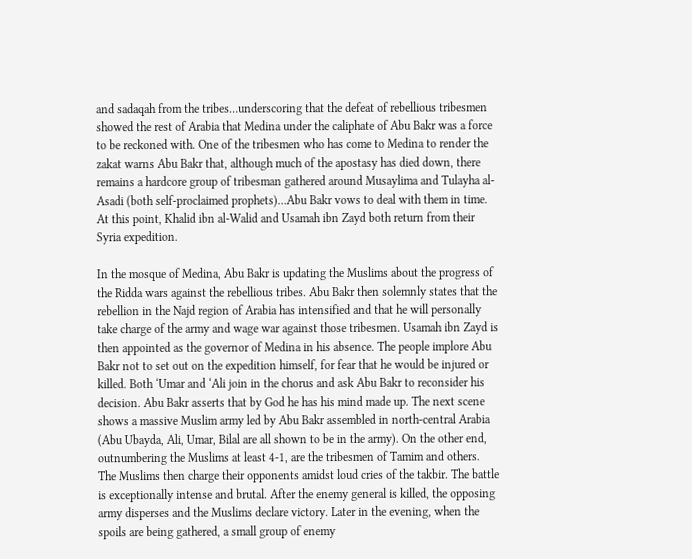and sadaqah from the tribes…underscoring that the defeat of rebellious tribesmen showed the rest of Arabia that Medina under the caliphate of Abu Bakr was a force to be reckoned with. One of the tribesmen who has come to Medina to render the zakat warns Abu Bakr that, although much of the apostasy has died down, there remains a hardcore group of tribesman gathered around Musaylima and Tulayha al-Asadi (both self-proclaimed prophets)…Abu Bakr vows to deal with them in time. At this point, Khalid ibn al-Walid and Usamah ibn Zayd both return from their Syria expedition.

In the mosque of Medina, Abu Bakr is updating the Muslims about the progress of the Ridda wars against the rebellious tribes. Abu Bakr then solemnly states that the rebellion in the Najd region of Arabia has intensified and that he will personally take charge of the army and wage war against those tribesmen. Usamah ibn Zayd is then appointed as the governor of Medina in his absence. The people implore Abu Bakr not to set out on the expedition himself, for fear that he would be injured or killed. Both ‘Umar and ‘Ali join in the chorus and ask Abu Bakr to reconsider his decision. Abu Bakr asserts that by God he has his mind made up. The next scene shows a massive Muslim army led by Abu Bakr assembled in north-central Arabia (Abu Ubayda, Ali, Umar, Bilal are all shown to be in the army). On the other end, outnumbering the Muslims at least 4-1, are the tribesmen of Tamim and others. The Muslims then charge their opponents amidst loud cries of the takbir. The battle is exceptionally intense and brutal. After the enemy general is killed, the opposing army disperses and the Muslims declare victory. Later in the evening, when the spoils are being gathered, a small group of enemy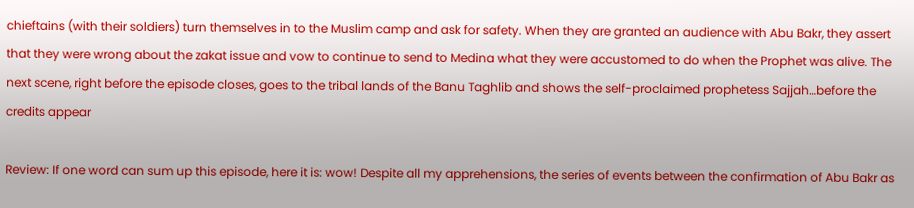chieftains (with their soldiers) turn themselves in to the Muslim camp and ask for safety. When they are granted an audience with Abu Bakr, they assert that they were wrong about the zakat issue and vow to continue to send to Medina what they were accustomed to do when the Prophet was alive. The next scene, right before the episode closes, goes to the tribal lands of the Banu Taghlib and shows the self-proclaimed prophetess Sajjah…before the credits appear

Review: If one word can sum up this episode, here it is: wow! Despite all my apprehensions, the series of events between the confirmation of Abu Bakr as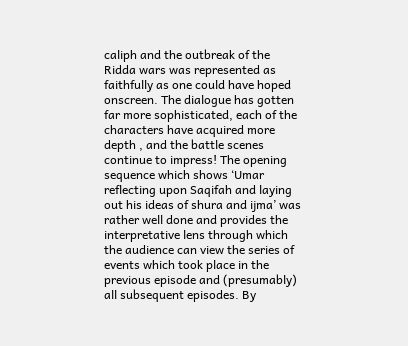caliph and the outbreak of the Ridda wars was represented as faithfully as one could have hoped onscreen. The dialogue has gotten far more sophisticated, each of the characters have acquired more depth , and the battle scenes continue to impress! The opening sequence which shows ‘Umar reflecting upon Saqifah and laying out his ideas of shura and ijma’ was rather well done and provides the interpretative lens through which the audience can view the series of events which took place in the previous episode and (presumably) all subsequent episodes. By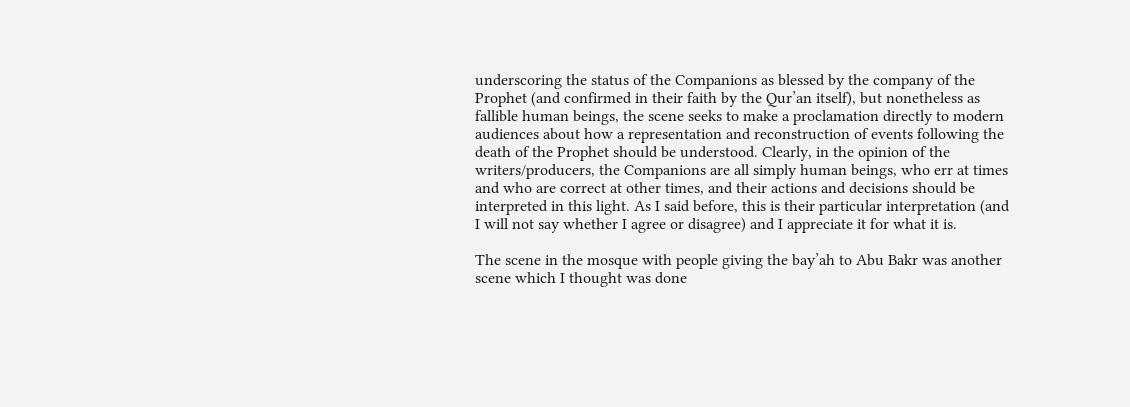underscoring the status of the Companions as blessed by the company of the Prophet (and confirmed in their faith by the Qur’an itself), but nonetheless as fallible human beings, the scene seeks to make a proclamation directly to modern audiences about how a representation and reconstruction of events following the death of the Prophet should be understood. Clearly, in the opinion of the writers/producers, the Companions are all simply human beings, who err at times and who are correct at other times, and their actions and decisions should be interpreted in this light. As I said before, this is their particular interpretation (and I will not say whether I agree or disagree) and I appreciate it for what it is.

The scene in the mosque with people giving the bay’ah to Abu Bakr was another scene which I thought was done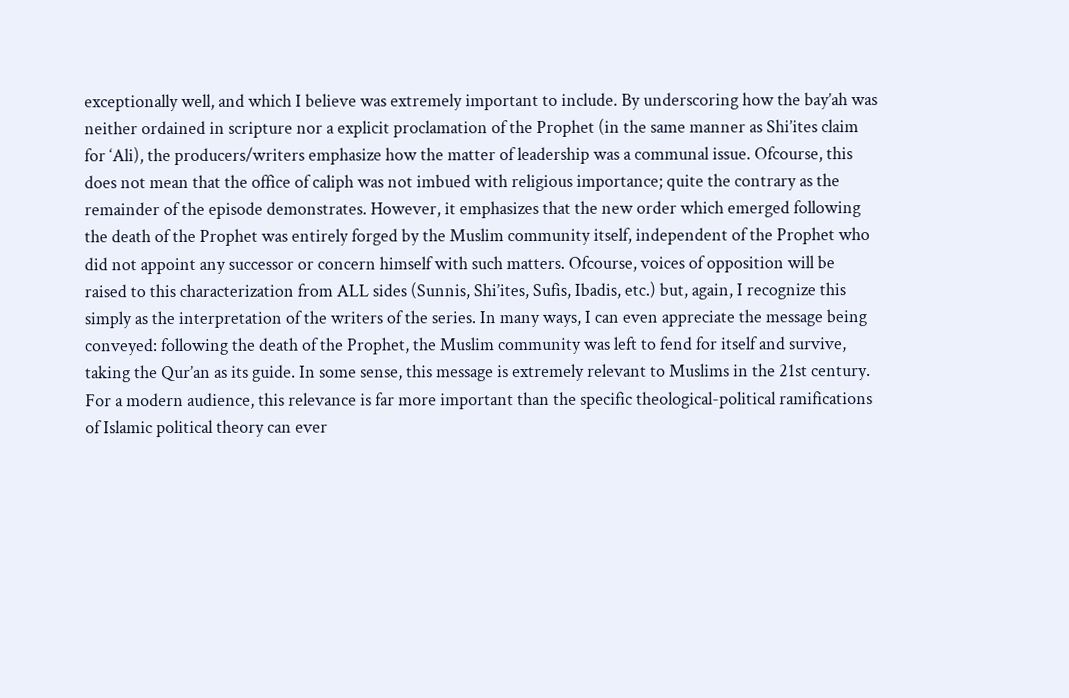exceptionally well, and which I believe was extremely important to include. By underscoring how the bay’ah was neither ordained in scripture nor a explicit proclamation of the Prophet (in the same manner as Shi’ites claim for ‘Ali), the producers/writers emphasize how the matter of leadership was a communal issue. Ofcourse, this does not mean that the office of caliph was not imbued with religious importance; quite the contrary as the remainder of the episode demonstrates. However, it emphasizes that the new order which emerged following the death of the Prophet was entirely forged by the Muslim community itself, independent of the Prophet who did not appoint any successor or concern himself with such matters. Ofcourse, voices of opposition will be raised to this characterization from ALL sides (Sunnis, Shi’ites, Sufis, Ibadis, etc.) but, again, I recognize this simply as the interpretation of the writers of the series. In many ways, I can even appreciate the message being conveyed: following the death of the Prophet, the Muslim community was left to fend for itself and survive, taking the Qur’an as its guide. In some sense, this message is extremely relevant to Muslims in the 21st century. For a modern audience, this relevance is far more important than the specific theological-political ramifications of Islamic political theory can ever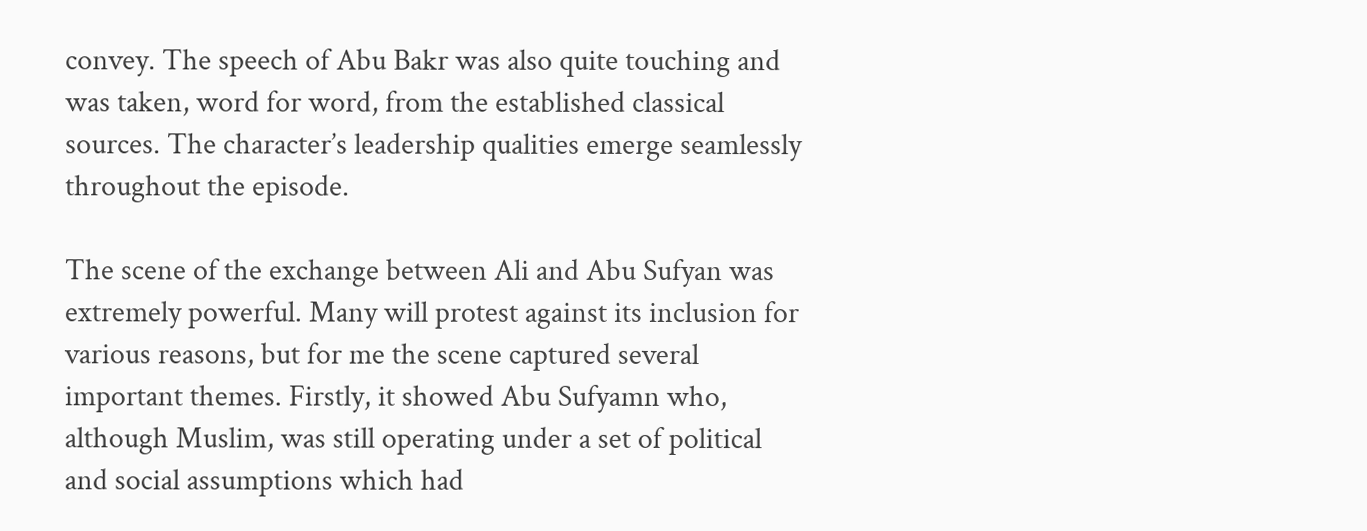convey. The speech of Abu Bakr was also quite touching and was taken, word for word, from the established classical sources. The character’s leadership qualities emerge seamlessly throughout the episode.

The scene of the exchange between Ali and Abu Sufyan was extremely powerful. Many will protest against its inclusion for various reasons, but for me the scene captured several important themes. Firstly, it showed Abu Sufyamn who, although Muslim, was still operating under a set of political and social assumptions which had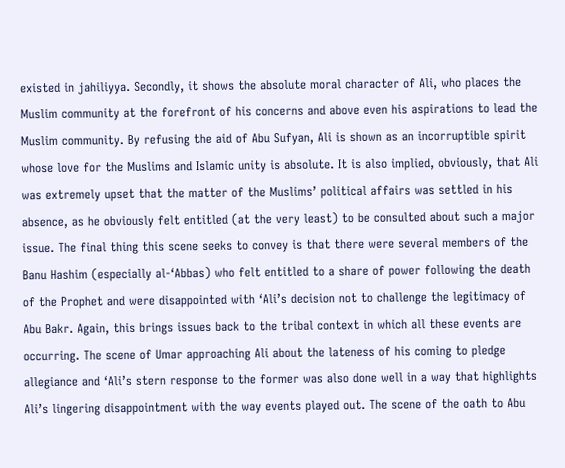existed in jahiliyya. Secondly, it shows the absolute moral character of Ali, who places the Muslim community at the forefront of his concerns and above even his aspirations to lead the Muslim community. By refusing the aid of Abu Sufyan, Ali is shown as an incorruptible spirit whose love for the Muslims and Islamic unity is absolute. It is also implied, obviously, that Ali was extremely upset that the matter of the Muslims’ political affairs was settled in his absence, as he obviously felt entitled (at the very least) to be consulted about such a major issue. The final thing this scene seeks to convey is that there were several members of the Banu Hashim (especially al-‘Abbas) who felt entitled to a share of power following the death of the Prophet and were disappointed with ‘Ali’s decision not to challenge the legitimacy of Abu Bakr. Again, this brings issues back to the tribal context in which all these events are occurring. The scene of Umar approaching Ali about the lateness of his coming to pledge allegiance and ‘Ali’s stern response to the former was also done well in a way that highlights Ali’s lingering disappointment with the way events played out. The scene of the oath to Abu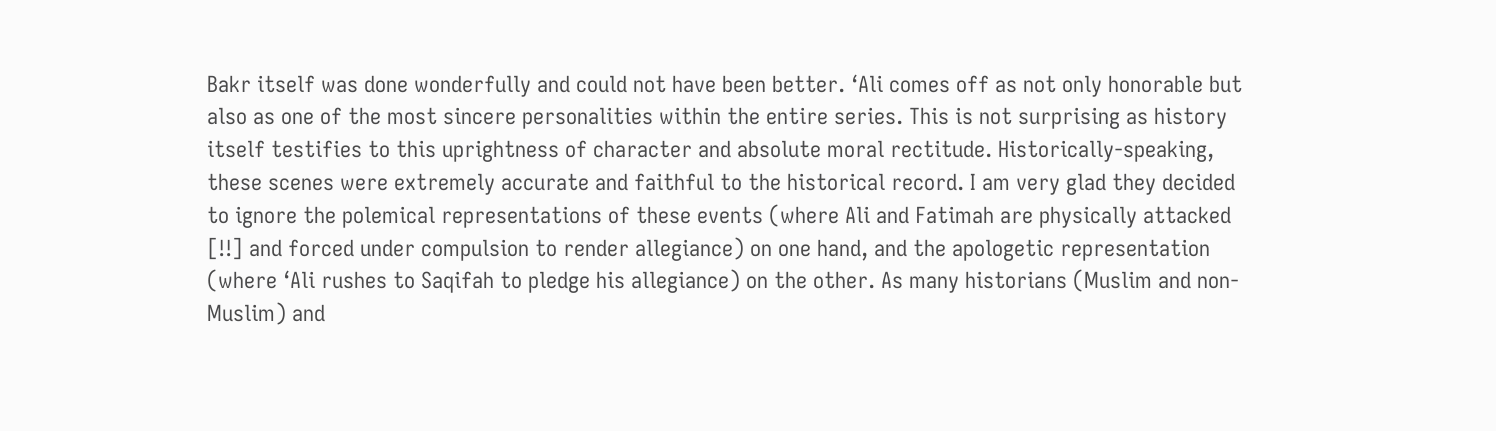Bakr itself was done wonderfully and could not have been better. ‘Ali comes off as not only honorable but also as one of the most sincere personalities within the entire series. This is not surprising as history itself testifies to this uprightness of character and absolute moral rectitude. Historically-speaking, these scenes were extremely accurate and faithful to the historical record. I am very glad they decided to ignore the polemical representations of these events (where Ali and Fatimah are physically attacked [!!] and forced under compulsion to render allegiance) on one hand, and the apologetic representation (where ‘Ali rushes to Saqifah to pledge his allegiance) on the other. As many historians (Muslim and non-Muslim) and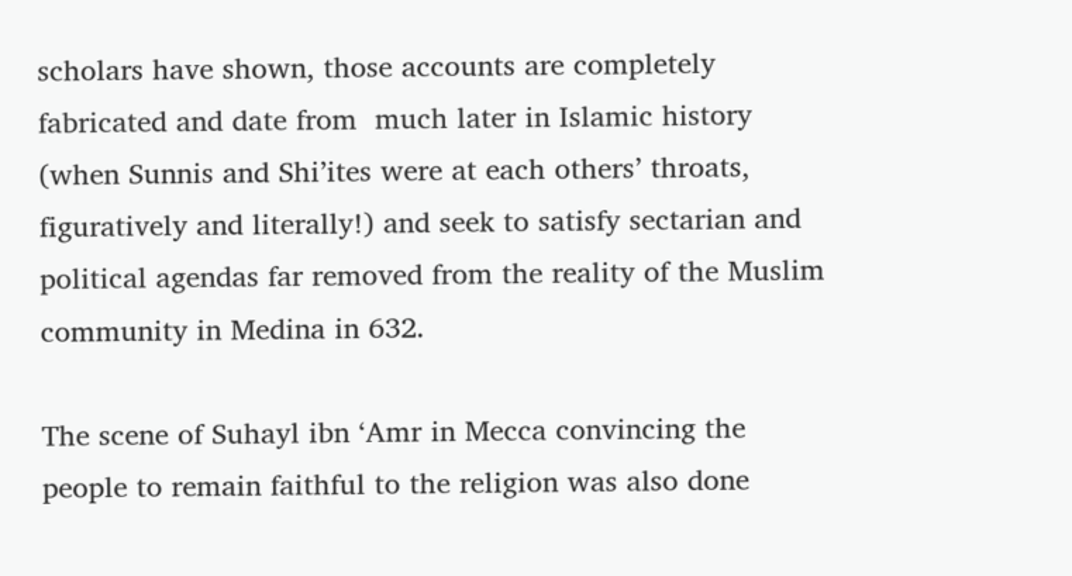scholars have shown, those accounts are completely fabricated and date from  much later in Islamic history (when Sunnis and Shi’ites were at each others’ throats, figuratively and literally!) and seek to satisfy sectarian and political agendas far removed from the reality of the Muslim community in Medina in 632.

The scene of Suhayl ibn ‘Amr in Mecca convincing the people to remain faithful to the religion was also done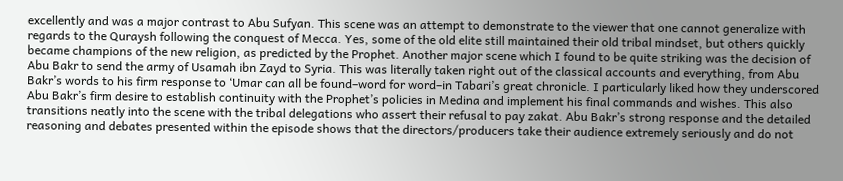excellently and was a major contrast to Abu Sufyan. This scene was an attempt to demonstrate to the viewer that one cannot generalize with regards to the Quraysh following the conquest of Mecca. Yes, some of the old elite still maintained their old tribal mindset, but others quickly became champions of the new religion, as predicted by the Prophet. Another major scene which I found to be quite striking was the decision of Abu Bakr to send the army of Usamah ibn Zayd to Syria. This was literally taken right out of the classical accounts and everything, from Abu Bakr’s words to his firm response to ‘Umar can all be found–word for word–in Tabari’s great chronicle. I particularly liked how they underscored Abu Bakr’s firm desire to establish continuity with the Prophet’s policies in Medina and implement his final commands and wishes. This also transitions neatly into the scene with the tribal delegations who assert their refusal to pay zakat. Abu Bakr’s strong response and the detailed reasoning and debates presented within the episode shows that the directors/producers take their audience extremely seriously and do not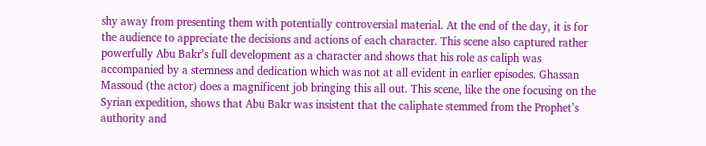shy away from presenting them with potentially controversial material. At the end of the day, it is for the audience to appreciate the decisions and actions of each character. This scene also captured rather powerfully Abu Bakr’s full development as a character and shows that his role as caliph was accompanied by a sternness and dedication which was not at all evident in earlier episodes. Ghassan Massoud (the actor) does a magnificent job bringing this all out. This scene, like the one focusing on the Syrian expedition, shows that Abu Bakr was insistent that the caliphate stemmed from the Prophet’s authority and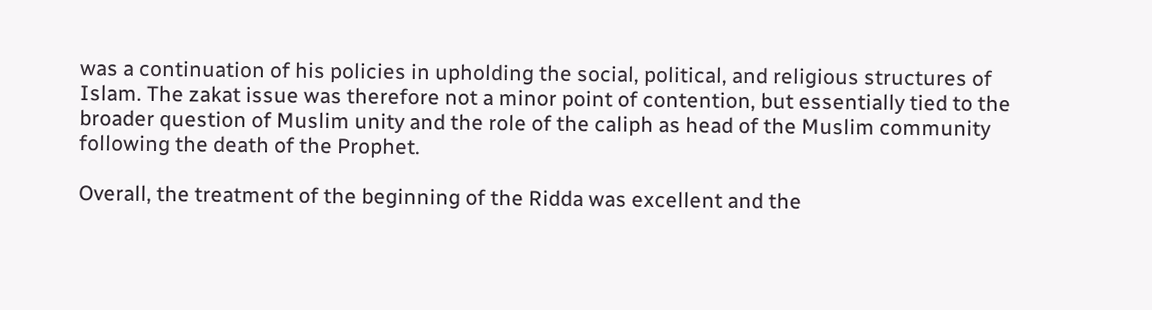was a continuation of his policies in upholding the social, political, and religious structures of Islam. The zakat issue was therefore not a minor point of contention, but essentially tied to the broader question of Muslim unity and the role of the caliph as head of the Muslim community following the death of the Prophet.

Overall, the treatment of the beginning of the Ridda was excellent and the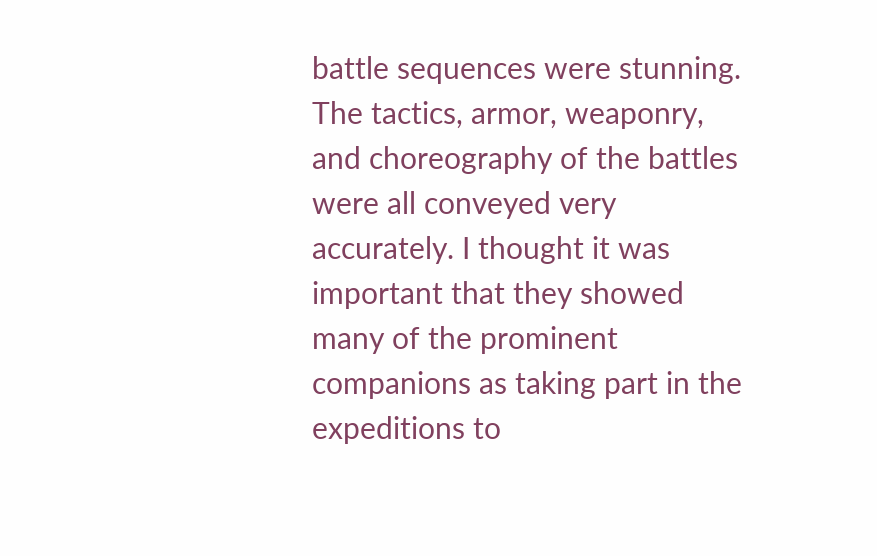battle sequences were stunning. The tactics, armor, weaponry, and choreography of the battles were all conveyed very accurately. I thought it was important that they showed many of the prominent companions as taking part in the expeditions to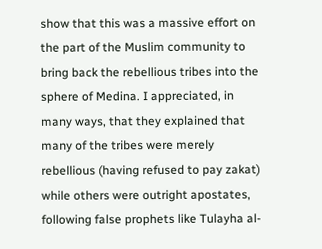show that this was a massive effort on the part of the Muslim community to bring back the rebellious tribes into the sphere of Medina. I appreciated, in many ways, that they explained that many of the tribes were merely rebellious (having refused to pay zakat) while others were outright apostates, following false prophets like Tulayha al-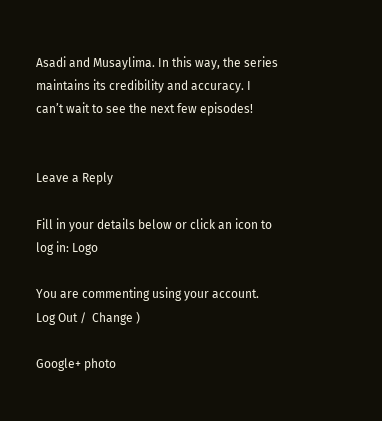Asadi and Musaylima. In this way, the series maintains its credibility and accuracy. I can’t wait to see the next few episodes!


Leave a Reply

Fill in your details below or click an icon to log in: Logo

You are commenting using your account. Log Out /  Change )

Google+ photo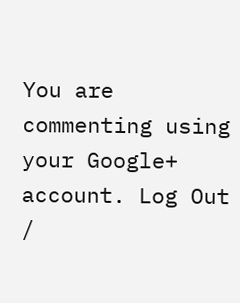You are commenting using your Google+ account. Log Out /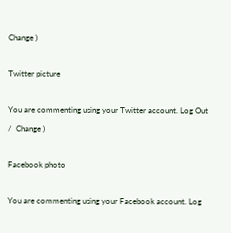Change )

Twitter picture

You are commenting using your Twitter account. Log Out /  Change )

Facebook photo

You are commenting using your Facebook account. Log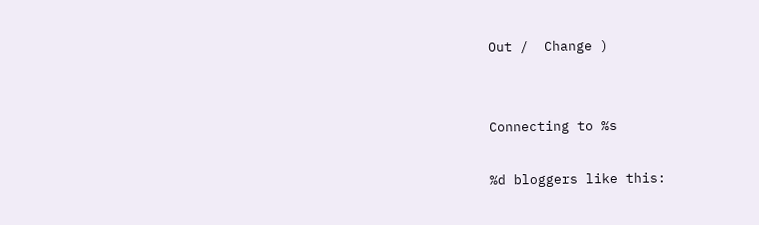Out /  Change )


Connecting to %s

%d bloggers like this: